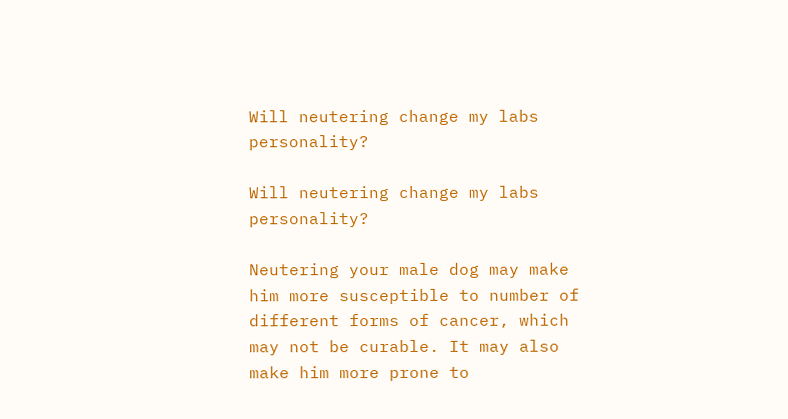Will neutering change my labs personality?

Will neutering change my labs personality?

Neutering your male dog may make him more susceptible to number of different forms of cancer, which may not be curable. It may also make him more prone to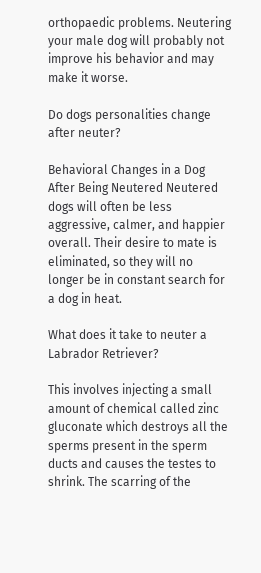orthopaedic problems. Neutering your male dog will probably not improve his behavior and may make it worse.

Do dogs personalities change after neuter?

Behavioral Changes in a Dog After Being Neutered Neutered dogs will often be less aggressive, calmer, and happier overall. Their desire to mate is eliminated, so they will no longer be in constant search for a dog in heat.

What does it take to neuter a Labrador Retriever?

This involves injecting a small amount of chemical called zinc gluconate which destroys all the sperms present in the sperm ducts and causes the testes to shrink. The scarring of the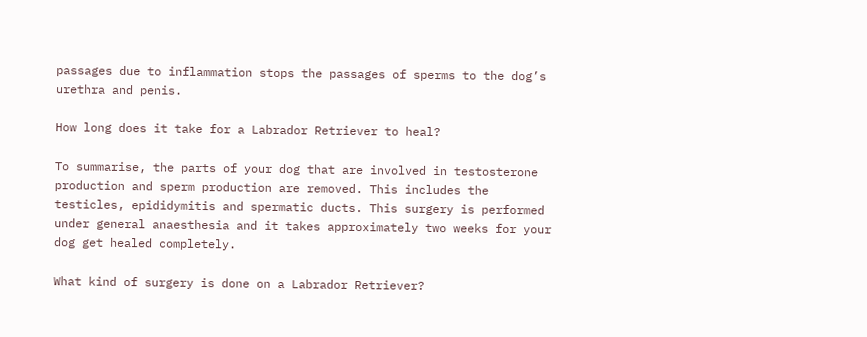passages due to inflammation stops the passages of sperms to the dog’s urethra and penis.

How long does it take for a Labrador Retriever to heal?

To summarise, the parts of your dog that are involved in testosterone production and sperm production are removed. This includes the testicles, epididymitis and spermatic ducts. This surgery is performed under general anaesthesia and it takes approximately two weeks for your dog get healed completely.

What kind of surgery is done on a Labrador Retriever?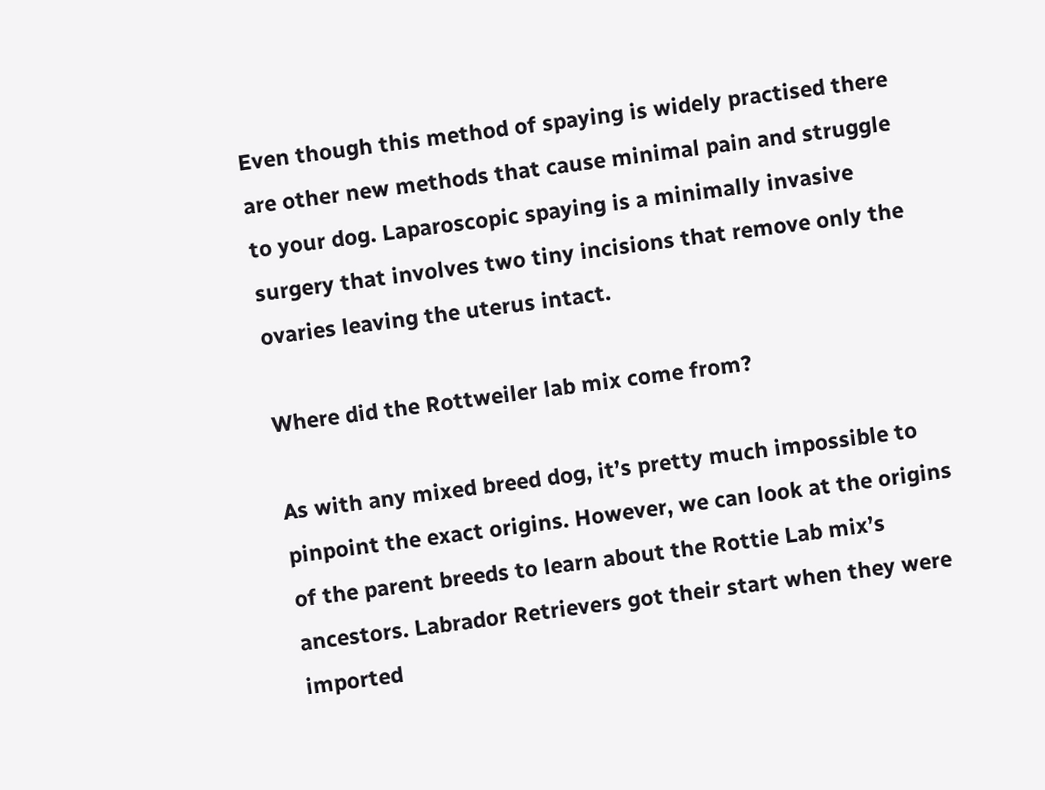Even though this method of spaying is widely practised there are other new methods that cause minimal pain and struggle to your dog. Laparoscopic spaying is a minimally invasive surgery that involves two tiny incisions that remove only the ovaries leaving the uterus intact.

Where did the Rottweiler lab mix come from?

As with any mixed breed dog, it’s pretty much impossible to pinpoint the exact origins. However, we can look at the origins of the parent breeds to learn about the Rottie Lab mix’s ancestors. Labrador Retrievers got their start when they were imported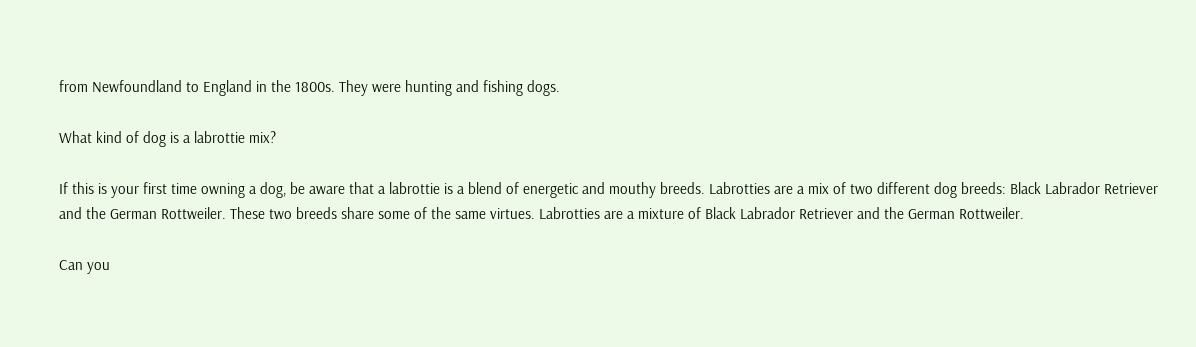from Newfoundland to England in the 1800s. They were hunting and fishing dogs.

What kind of dog is a labrottie mix?

If this is your first time owning a dog, be aware that a labrottie is a blend of energetic and mouthy breeds. Labrotties are a mix of two different dog breeds: Black Labrador Retriever and the German Rottweiler. These two breeds share some of the same virtues. Labrotties are a mixture of Black Labrador Retriever and the German Rottweiler.

Can you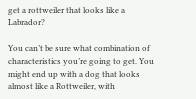get a rottweiler that looks like a Labrador?

You can’t be sure what combination of characteristics you’re going to get. You might end up with a dog that looks almost like a Rottweiler, with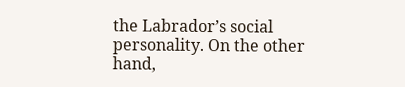the Labrador’s social personality. On the other hand,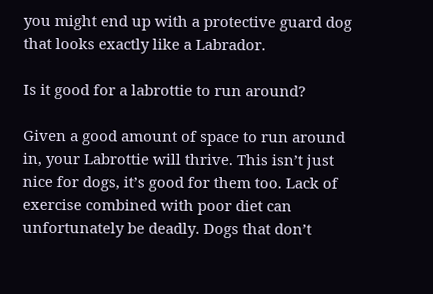you might end up with a protective guard dog that looks exactly like a Labrador.

Is it good for a labrottie to run around?

Given a good amount of space to run around in, your Labrottie will thrive. This isn’t just nice for dogs, it’s good for them too. Lack of exercise combined with poor diet can unfortunately be deadly. Dogs that don’t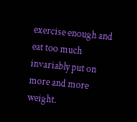exercise enough and eat too much invariably put on more and more weight.